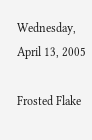Wednesday, April 13, 2005

Frosted Flake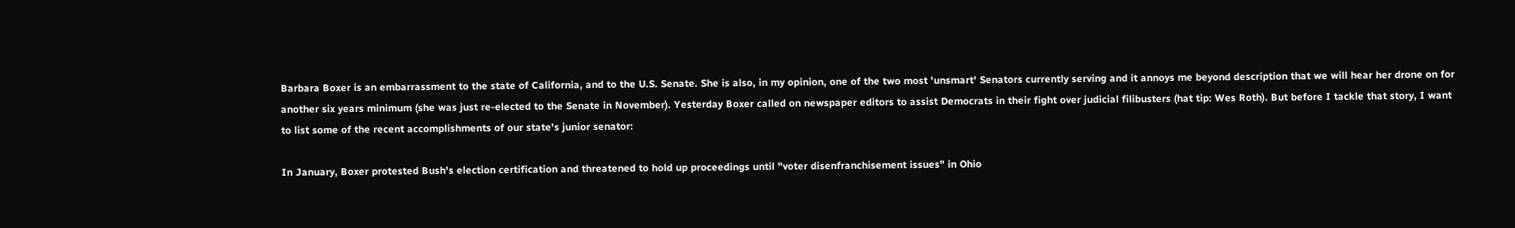Barbara Boxer is an embarrassment to the state of California, and to the U.S. Senate. She is also, in my opinion, one of the two most 'unsmart' Senators currently serving and it annoys me beyond description that we will hear her drone on for another six years minimum (she was just re-elected to the Senate in November). Yesterday Boxer called on newspaper editors to assist Democrats in their fight over judicial filibusters (hat tip: Wes Roth). But before I tackle that story, I want to list some of the recent accomplishments of our state's junior senator:

In January, Boxer protested Bush's election certification and threatened to hold up proceedings until "voter disenfranchisement issues" in Ohio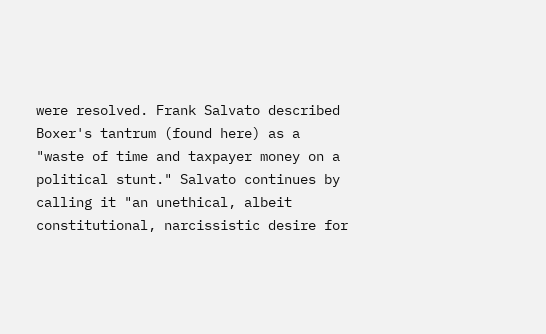were resolved. Frank Salvato described Boxer's tantrum (found here) as a "waste of time and taxpayer money on a political stunt." Salvato continues by calling it "an unethical, albeit constitutional, narcissistic desire for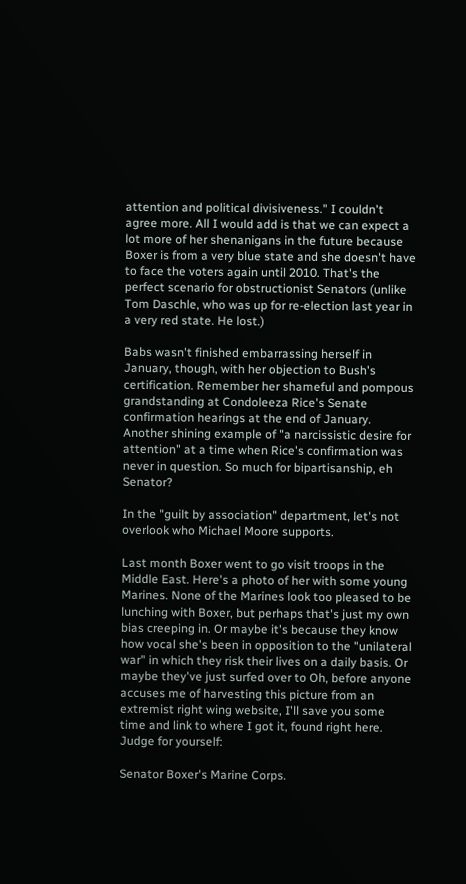attention and political divisiveness." I couldn't agree more. All I would add is that we can expect a lot more of her shenanigans in the future because Boxer is from a very blue state and she doesn't have to face the voters again until 2010. That's the perfect scenario for obstructionist Senators (unlike Tom Daschle, who was up for re-election last year in a very red state. He lost.)

Babs wasn't finished embarrassing herself in January, though, with her objection to Bush's certification. Remember her shameful and pompous grandstanding at Condoleeza Rice's Senate confirmation hearings at the end of January. Another shining example of "a narcissistic desire for attention" at a time when Rice's confirmation was never in question. So much for bipartisanship, eh Senator?

In the "guilt by association" department, let's not overlook who Michael Moore supports.

Last month Boxer went to go visit troops in the Middle East. Here's a photo of her with some young Marines. None of the Marines look too pleased to be lunching with Boxer, but perhaps that's just my own bias creeping in. Or maybe it's because they know how vocal she's been in opposition to the "unilateral war" in which they risk their lives on a daily basis. Or maybe they've just surfed over to Oh, before anyone accuses me of harvesting this picture from an extremist right wing website, I'll save you some time and link to where I got it, found right here. Judge for yourself:

Senator Boxer's Marine Corps.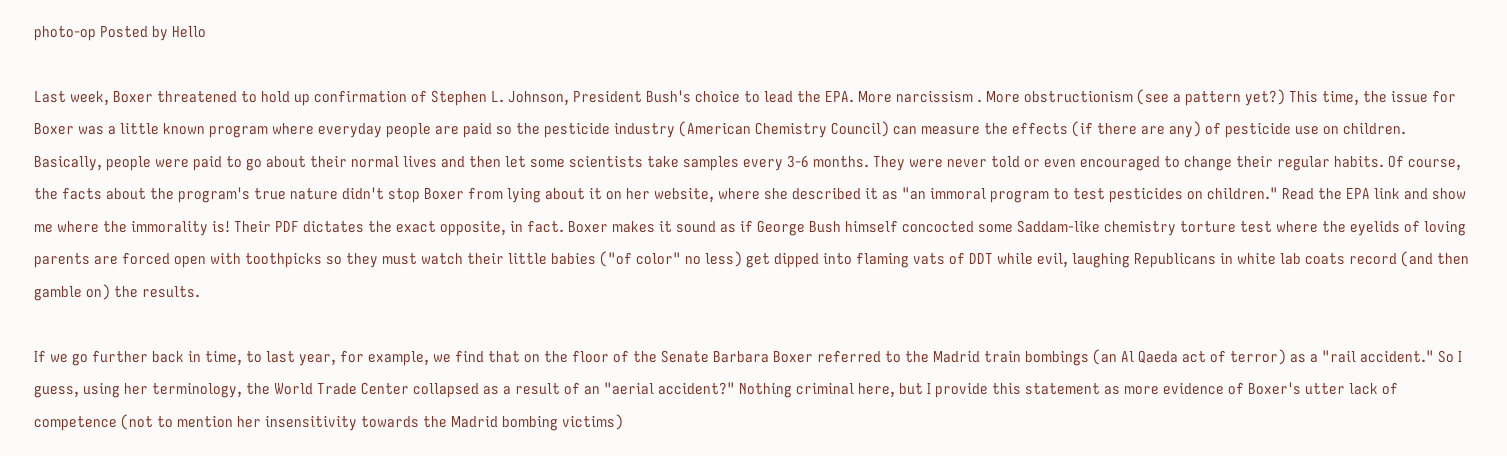photo-op Posted by Hello

Last week, Boxer threatened to hold up confirmation of Stephen L. Johnson, President Bush's choice to lead the EPA. More narcissism . More obstructionism (see a pattern yet?) This time, the issue for Boxer was a little known program where everyday people are paid so the pesticide industry (American Chemistry Council) can measure the effects (if there are any) of pesticide use on children. Basically, people were paid to go about their normal lives and then let some scientists take samples every 3-6 months. They were never told or even encouraged to change their regular habits. Of course, the facts about the program's true nature didn't stop Boxer from lying about it on her website, where she described it as "an immoral program to test pesticides on children." Read the EPA link and show me where the immorality is! Their PDF dictates the exact opposite, in fact. Boxer makes it sound as if George Bush himself concocted some Saddam-like chemistry torture test where the eyelids of loving parents are forced open with toothpicks so they must watch their little babies ("of color" no less) get dipped into flaming vats of DDT while evil, laughing Republicans in white lab coats record (and then gamble on) the results.

If we go further back in time, to last year, for example, we find that on the floor of the Senate Barbara Boxer referred to the Madrid train bombings (an Al Qaeda act of terror) as a "rail accident." So I guess, using her terminology, the World Trade Center collapsed as a result of an "aerial accident?" Nothing criminal here, but I provide this statement as more evidence of Boxer's utter lack of competence (not to mention her insensitivity towards the Madrid bombing victims)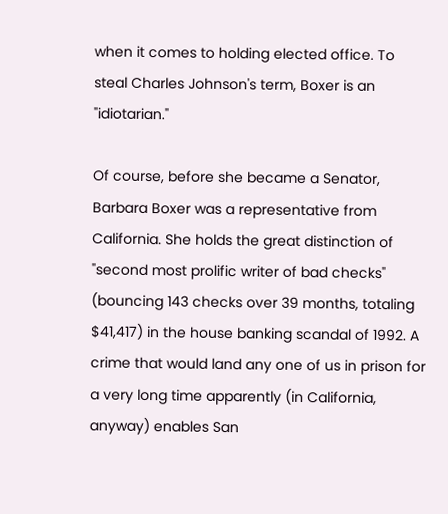when it comes to holding elected office. To steal Charles Johnson's term, Boxer is an "idiotarian."

Of course, before she became a Senator, Barbara Boxer was a representative from California. She holds the great distinction of "second most prolific writer of bad checks" (bouncing 143 checks over 39 months, totaling $41,417) in the house banking scandal of 1992. A crime that would land any one of us in prison for a very long time apparently (in California, anyway) enables San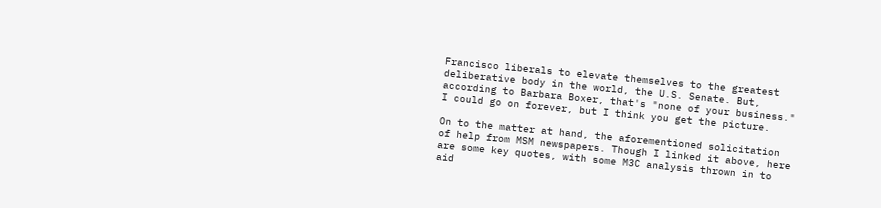Francisco liberals to elevate themselves to the greatest deliberative body in the world, the U.S. Senate. But, according to Barbara Boxer, that's "none of your business." I could go on forever, but I think you get the picture.

On to the matter at hand, the aforementioned solicitation of help from MSM newspapers. Though I linked it above, here are some key quotes, with some M3C analysis thrown in to aid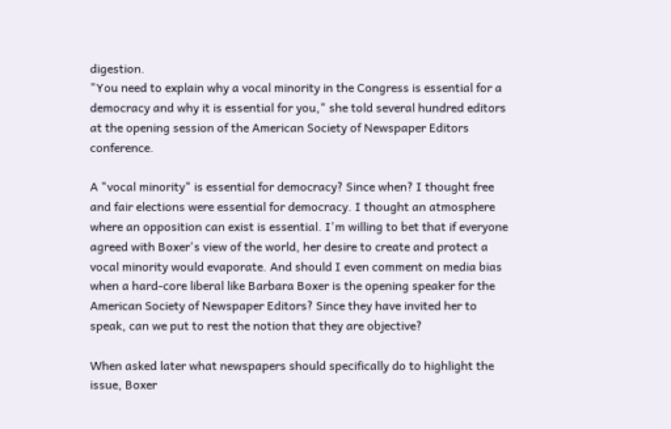digestion.
"You need to explain why a vocal minority in the Congress is essential for a democracy and why it is essential for you," she told several hundred editors at the opening session of the American Society of Newspaper Editors conference.

A "vocal minority" is essential for democracy? Since when? I thought free and fair elections were essential for democracy. I thought an atmosphere where an opposition can exist is essential. I'm willing to bet that if everyone agreed with Boxer's view of the world, her desire to create and protect a vocal minority would evaporate. And should I even comment on media bias when a hard-core liberal like Barbara Boxer is the opening speaker for the American Society of Newspaper Editors? Since they have invited her to speak, can we put to rest the notion that they are objective?

When asked later what newspapers should specifically do to highlight the issue, Boxer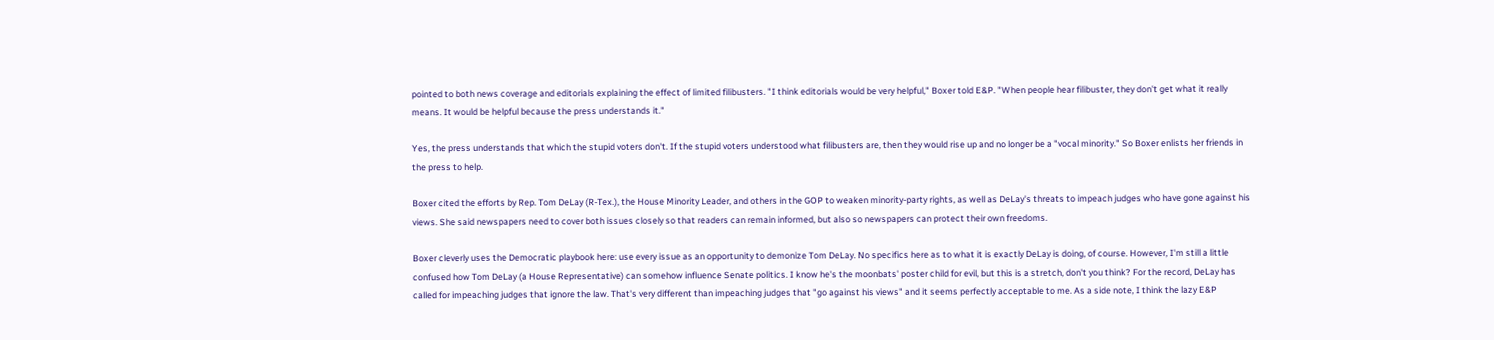pointed to both news coverage and editorials explaining the effect of limited filibusters. "I think editorials would be very helpful," Boxer told E&P. "When people hear filibuster, they don't get what it really means. It would be helpful because the press understands it."

Yes, the press understands that which the stupid voters don't. If the stupid voters understood what filibusters are, then they would rise up and no longer be a "vocal minority." So Boxer enlists her friends in the press to help.

Boxer cited the efforts by Rep. Tom DeLay (R-Tex.), the House Minority Leader, and others in the GOP to weaken minority-party rights, as well as DeLay's threats to impeach judges who have gone against his views. She said newspapers need to cover both issues closely so that readers can remain informed, but also so newspapers can protect their own freedoms.

Boxer cleverly uses the Democratic playbook here: use every issue as an opportunity to demonize Tom DeLay. No specifics here as to what it is exactly DeLay is doing, of course. However, I'm still a little confused how Tom DeLay (a House Representative) can somehow influence Senate politics. I know he's the moonbats' poster child for evil, but this is a stretch, don't you think? For the record, DeLay has called for impeaching judges that ignore the law. That's very different than impeaching judges that "go against his views" and it seems perfectly acceptable to me. As a side note, I think the lazy E&P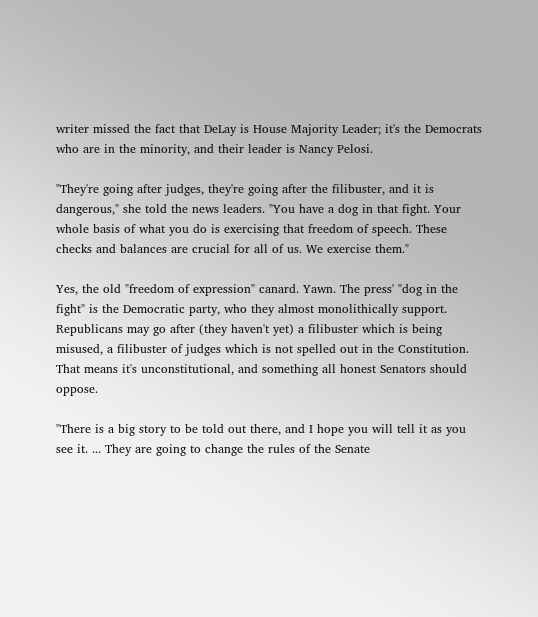writer missed the fact that DeLay is House Majority Leader; it's the Democrats who are in the minority, and their leader is Nancy Pelosi.

"They're going after judges, they're going after the filibuster, and it is dangerous," she told the news leaders. "You have a dog in that fight. Your whole basis of what you do is exercising that freedom of speech. These checks and balances are crucial for all of us. We exercise them."

Yes, the old "freedom of expression" canard. Yawn. The press' "dog in the fight" is the Democratic party, who they almost monolithically support. Republicans may go after (they haven't yet) a filibuster which is being misused, a filibuster of judges which is not spelled out in the Constitution. That means it's unconstitutional, and something all honest Senators should oppose.

"There is a big story to be told out there, and I hope you will tell it as you see it. ... They are going to change the rules of the Senate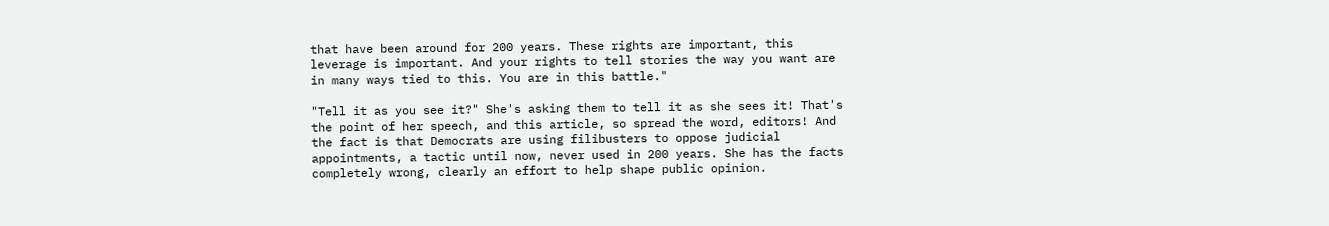that have been around for 200 years. These rights are important, this leverage is important. And your rights to tell stories the way you want are in many ways tied to this. You are in this battle."

"Tell it as you see it?" She's asking them to tell it as she sees it! That's the point of her speech, and this article, so spread the word, editors! And the fact is that Democrats are using filibusters to oppose judicial appointments, a tactic until now, never used in 200 years. She has the facts completely wrong, clearly an effort to help shape public opinion.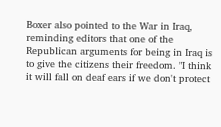Boxer also pointed to the War in Iraq, reminding editors that one of the Republican arguments for being in Iraq is to give the citizens their freedom. "I think it will fall on deaf ears if we don't protect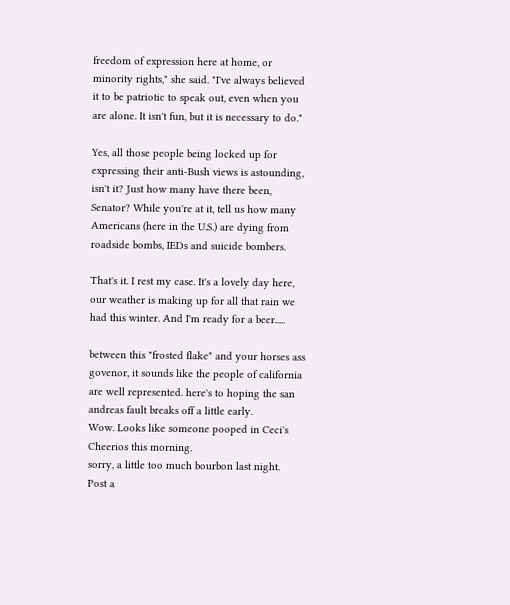freedom of expression here at home, or minority rights," she said. "I've always believed it to be patriotic to speak out, even when you are alone. It isn't fun, but it is necessary to do."

Yes, all those people being locked up for expressing their anti-Bush views is astounding, isn't it? Just how many have there been, Senator? While you're at it, tell us how many Americans (here in the U.S.) are dying from roadside bombs, IEDs and suicide bombers.

That's it. I rest my case. It's a lovely day here, our weather is making up for all that rain we had this winter. And I'm ready for a beer.....

between this "frosted flake" and your horses ass govenor, it sounds like the people of california are well represented. here's to hoping the san andreas fault breaks off a little early.
Wow. Looks like someone pooped in Ceci's Cheerios this morning.
sorry, a little too much bourbon last night.
Post a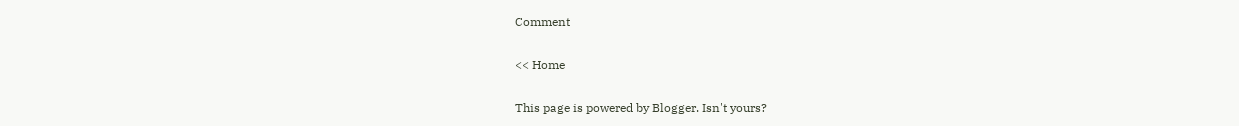Comment

<< Home

This page is powered by Blogger. Isn't yours?